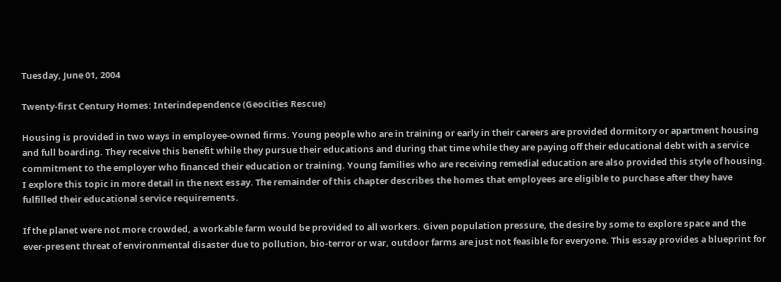Tuesday, June 01, 2004

Twenty-first Century Homes: Interindependence (Geocities Rescue)

Housing is provided in two ways in employee-owned firms. Young people who are in training or early in their careers are provided dormitory or apartment housing and full boarding. They receive this benefit while they pursue their educations and during that time while they are paying off their educational debt with a service commitment to the employer who financed their education or training. Young families who are receiving remedial education are also provided this style of housing. I explore this topic in more detail in the next essay. The remainder of this chapter describes the homes that employees are eligible to purchase after they have fulfilled their educational service requirements.

If the planet were not more crowded, a workable farm would be provided to all workers. Given population pressure, the desire by some to explore space and the ever-present threat of environmental disaster due to pollution, bio-terror or war, outdoor farms are just not feasible for everyone. This essay provides a blueprint for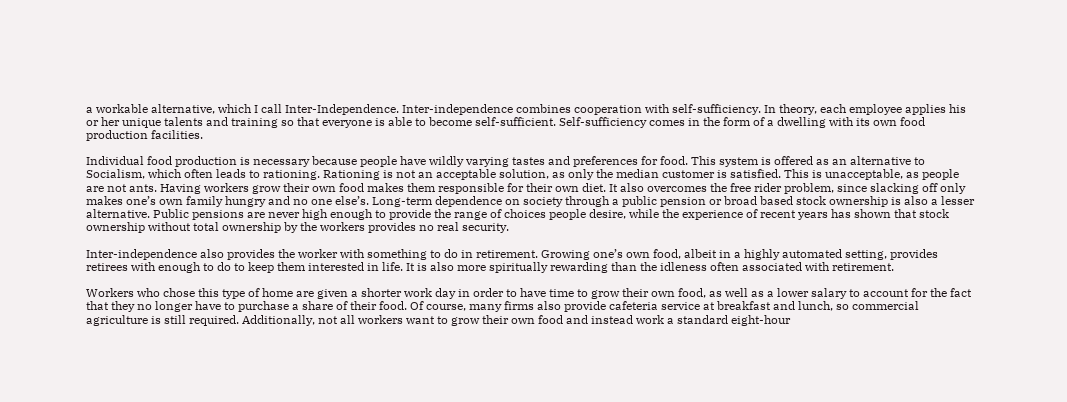a workable alternative, which I call Inter-Independence. Inter-independence combines cooperation with self-sufficiency. In theory, each employee applies his or her unique talents and training so that everyone is able to become self-sufficient. Self-sufficiency comes in the form of a dwelling with its own food production facilities.

Individual food production is necessary because people have wildly varying tastes and preferences for food. This system is offered as an alternative to Socialism, which often leads to rationing. Rationing is not an acceptable solution, as only the median customer is satisfied. This is unacceptable, as people are not ants. Having workers grow their own food makes them responsible for their own diet. It also overcomes the free rider problem, since slacking off only makes one’s own family hungry and no one else’s. Long-term dependence on society through a public pension or broad based stock ownership is also a lesser alternative. Public pensions are never high enough to provide the range of choices people desire, while the experience of recent years has shown that stock ownership without total ownership by the workers provides no real security.

Inter-independence also provides the worker with something to do in retirement. Growing one’s own food, albeit in a highly automated setting, provides retirees with enough to do to keep them interested in life. It is also more spiritually rewarding than the idleness often associated with retirement.

Workers who chose this type of home are given a shorter work day in order to have time to grow their own food, as well as a lower salary to account for the fact that they no longer have to purchase a share of their food. Of course, many firms also provide cafeteria service at breakfast and lunch, so commercial agriculture is still required. Additionally, not all workers want to grow their own food and instead work a standard eight-hour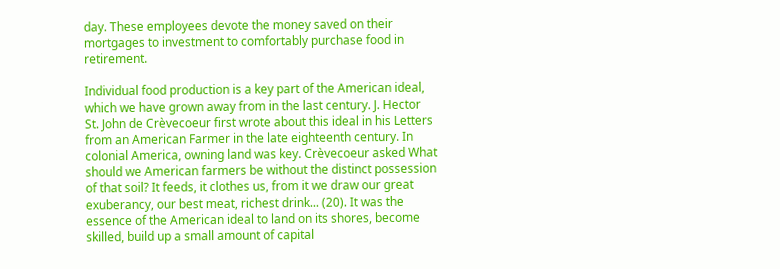day. These employees devote the money saved on their mortgages to investment to comfortably purchase food in retirement.

Individual food production is a key part of the American ideal, which we have grown away from in the last century. J. Hector St. John de Crèvecoeur first wrote about this ideal in his Letters from an American Farmer in the late eighteenth century. In colonial America, owning land was key. Crèvecoeur asked What should we American farmers be without the distinct possession of that soil? It feeds, it clothes us, from it we draw our great exuberancy, our best meat, richest drink... (20). It was the essence of the American ideal to land on its shores, become skilled, build up a small amount of capital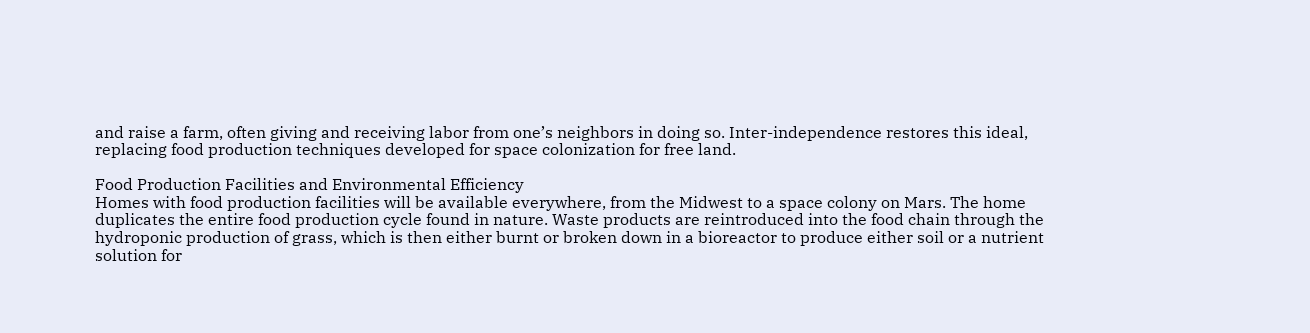and raise a farm, often giving and receiving labor from one’s neighbors in doing so. Inter-independence restores this ideal, replacing food production techniques developed for space colonization for free land.

Food Production Facilities and Environmental Efficiency
Homes with food production facilities will be available everywhere, from the Midwest to a space colony on Mars. The home duplicates the entire food production cycle found in nature. Waste products are reintroduced into the food chain through the hydroponic production of grass, which is then either burnt or broken down in a bioreactor to produce either soil or a nutrient solution for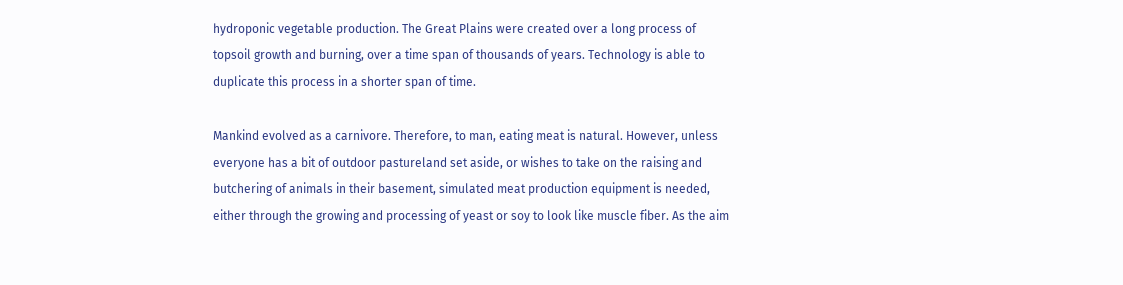hydroponic vegetable production. The Great Plains were created over a long process of topsoil growth and burning, over a time span of thousands of years. Technology is able to duplicate this process in a shorter span of time.

Mankind evolved as a carnivore. Therefore, to man, eating meat is natural. However, unless everyone has a bit of outdoor pastureland set aside, or wishes to take on the raising and butchering of animals in their basement, simulated meat production equipment is needed, either through the growing and processing of yeast or soy to look like muscle fiber. As the aim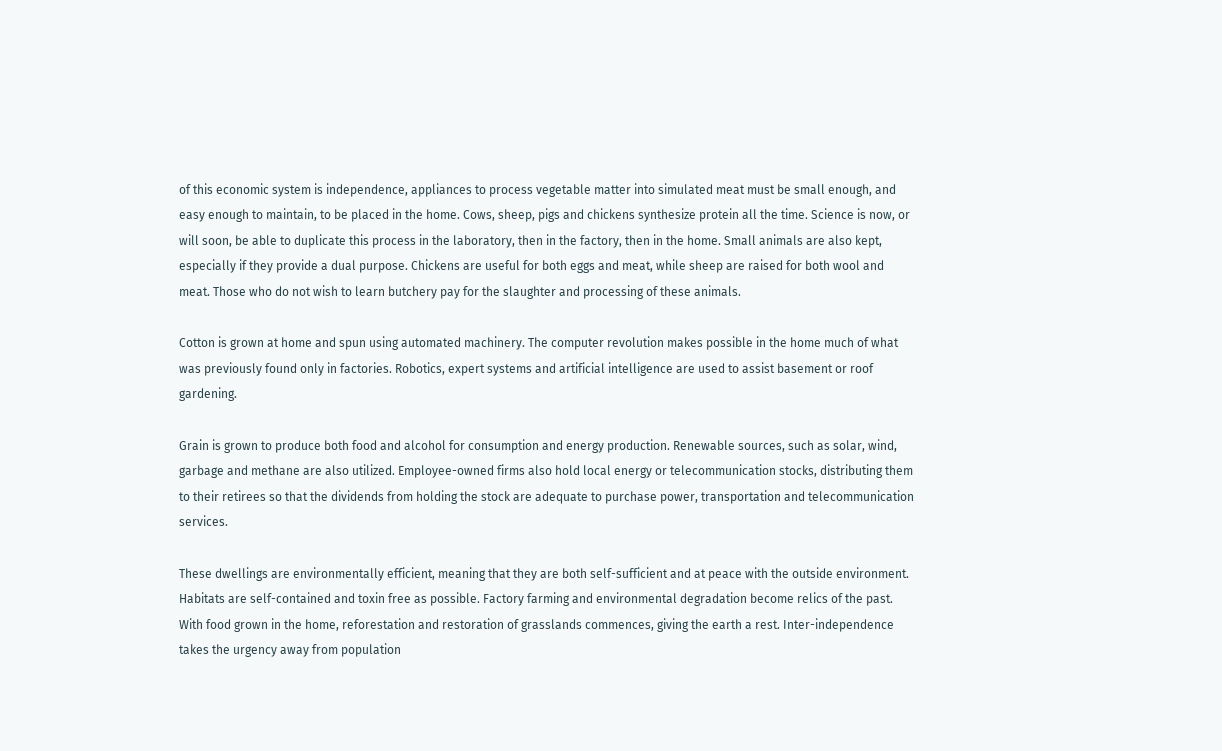of this economic system is independence, appliances to process vegetable matter into simulated meat must be small enough, and easy enough to maintain, to be placed in the home. Cows, sheep, pigs and chickens synthesize protein all the time. Science is now, or will soon, be able to duplicate this process in the laboratory, then in the factory, then in the home. Small animals are also kept, especially if they provide a dual purpose. Chickens are useful for both eggs and meat, while sheep are raised for both wool and meat. Those who do not wish to learn butchery pay for the slaughter and processing of these animals.

Cotton is grown at home and spun using automated machinery. The computer revolution makes possible in the home much of what was previously found only in factories. Robotics, expert systems and artificial intelligence are used to assist basement or roof gardening.

Grain is grown to produce both food and alcohol for consumption and energy production. Renewable sources, such as solar, wind, garbage and methane are also utilized. Employee-owned firms also hold local energy or telecommunication stocks, distributing them to their retirees so that the dividends from holding the stock are adequate to purchase power, transportation and telecommunication services.

These dwellings are environmentally efficient, meaning that they are both self-sufficient and at peace with the outside environment. Habitats are self-contained and toxin free as possible. Factory farming and environmental degradation become relics of the past. With food grown in the home, reforestation and restoration of grasslands commences, giving the earth a rest. Inter-independence takes the urgency away from population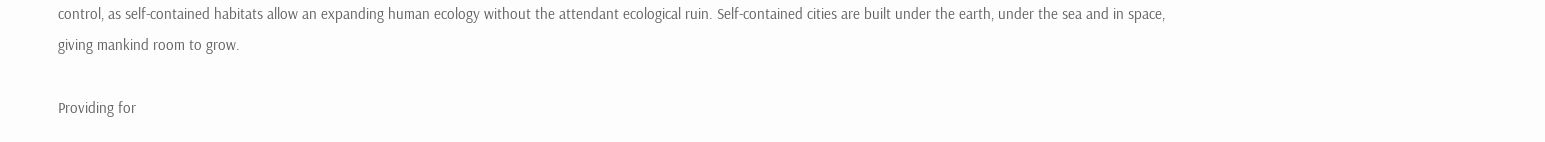control, as self-contained habitats allow an expanding human ecology without the attendant ecological ruin. Self-contained cities are built under the earth, under the sea and in space, giving mankind room to grow.

Providing for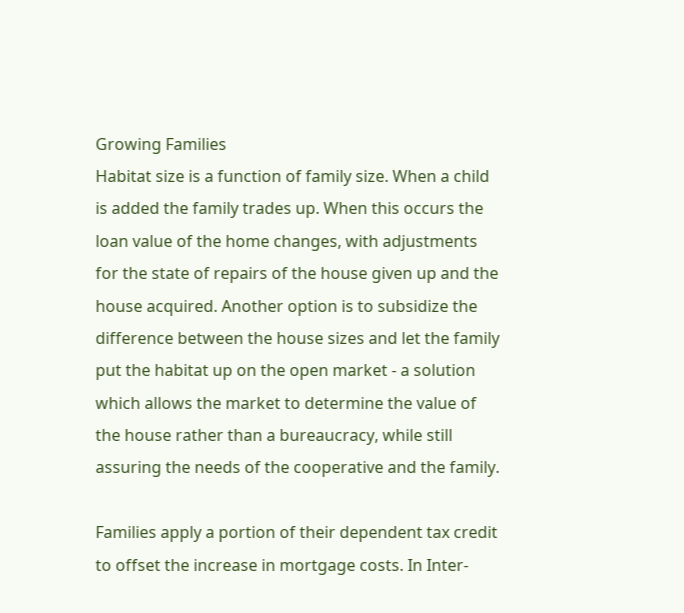Growing Families
Habitat size is a function of family size. When a child is added the family trades up. When this occurs the loan value of the home changes, with adjustments for the state of repairs of the house given up and the house acquired. Another option is to subsidize the difference between the house sizes and let the family put the habitat up on the open market - a solution which allows the market to determine the value of the house rather than a bureaucracy, while still assuring the needs of the cooperative and the family.

Families apply a portion of their dependent tax credit to offset the increase in mortgage costs. In Inter-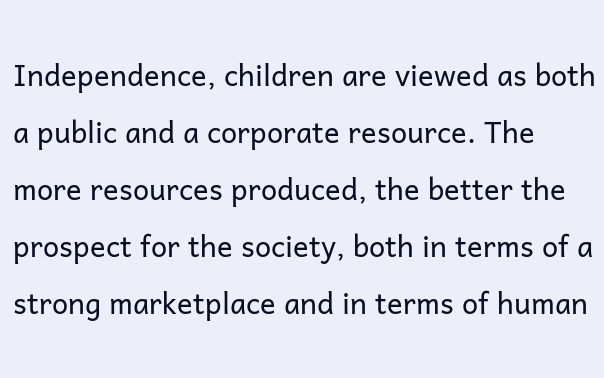Independence, children are viewed as both a public and a corporate resource. The more resources produced, the better the prospect for the society, both in terms of a strong marketplace and in terms of human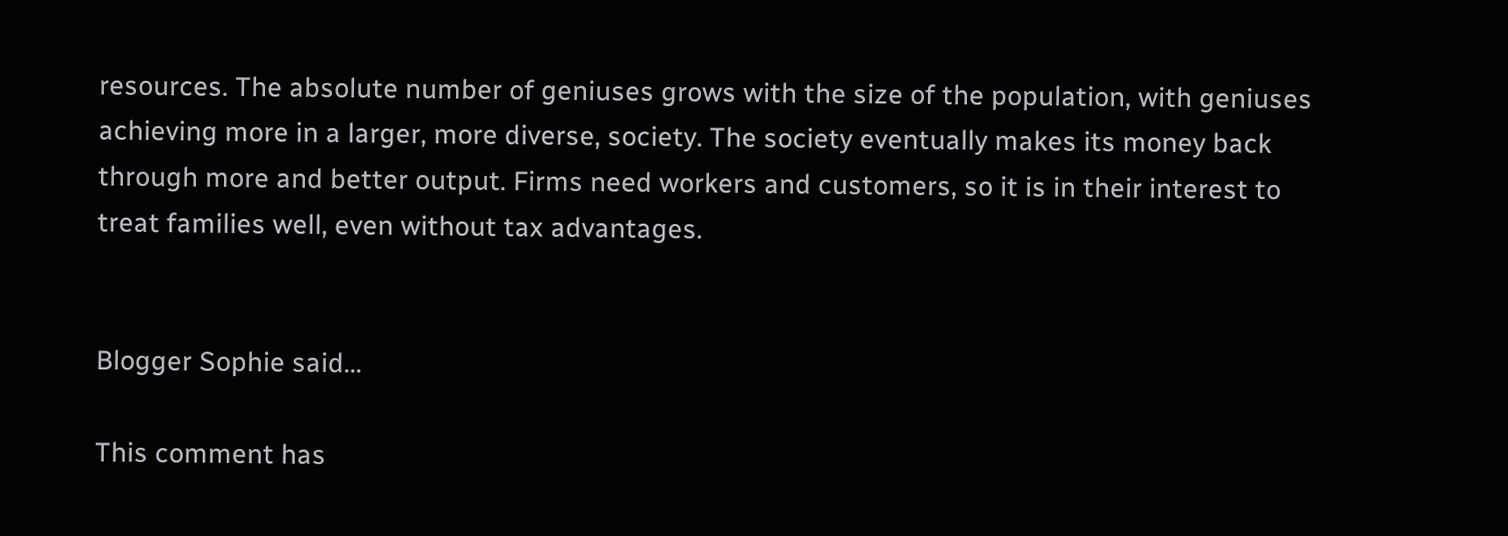resources. The absolute number of geniuses grows with the size of the population, with geniuses achieving more in a larger, more diverse, society. The society eventually makes its money back through more and better output. Firms need workers and customers, so it is in their interest to treat families well, even without tax advantages.


Blogger Sophie said...

This comment has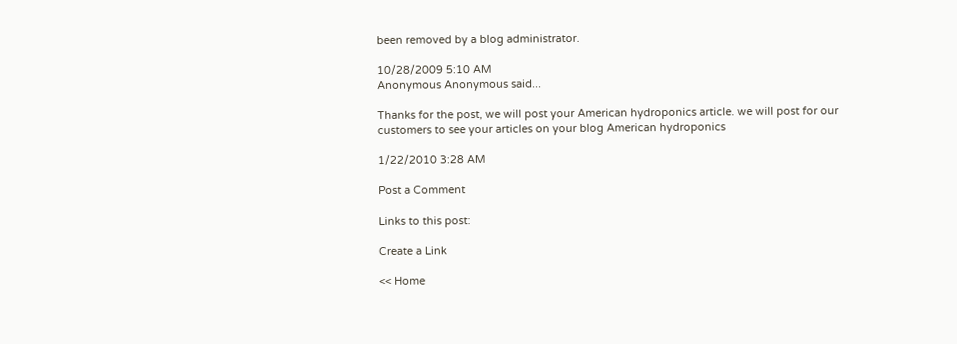been removed by a blog administrator.

10/28/2009 5:10 AM
Anonymous Anonymous said...

Thanks for the post, we will post your American hydroponics article. we will post for our customers to see your articles on your blog American hydroponics

1/22/2010 3:28 AM

Post a Comment

Links to this post:

Create a Link

<< Home